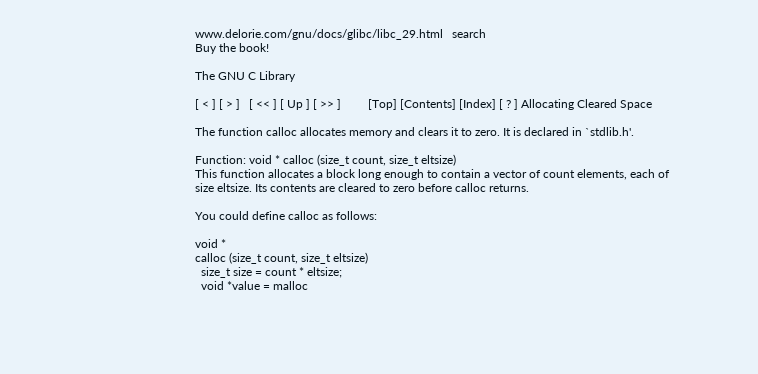www.delorie.com/gnu/docs/glibc/libc_29.html   search
Buy the book!

The GNU C Library

[ < ] [ > ]   [ << ] [ Up ] [ >> ]         [Top] [Contents] [Index] [ ? ] Allocating Cleared Space

The function calloc allocates memory and clears it to zero. It is declared in `stdlib.h'.

Function: void * calloc (size_t count, size_t eltsize)
This function allocates a block long enough to contain a vector of count elements, each of size eltsize. Its contents are cleared to zero before calloc returns.

You could define calloc as follows:

void *
calloc (size_t count, size_t eltsize)
  size_t size = count * eltsize;
  void *value = malloc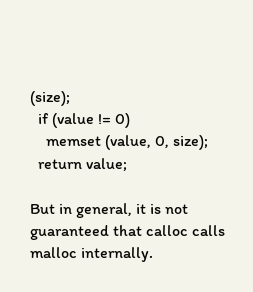(size);
  if (value != 0)
    memset (value, 0, size);
  return value;

But in general, it is not guaranteed that calloc calls malloc internally.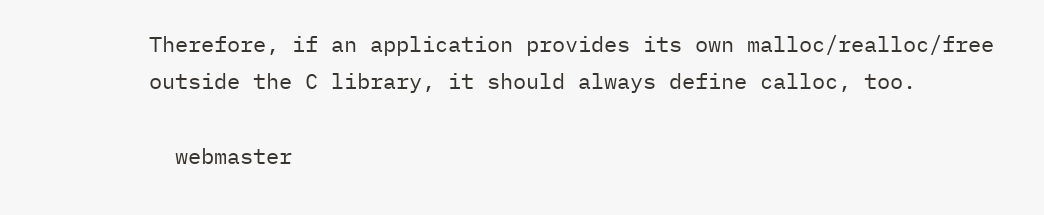Therefore, if an application provides its own malloc/realloc/free outside the C library, it should always define calloc, too.

  webmaster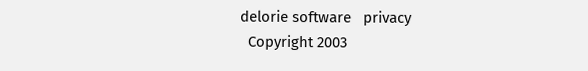delorie software   privacy
  Copyright 2003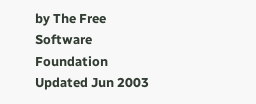by The Free Software Foundation     Updated Jun 2003